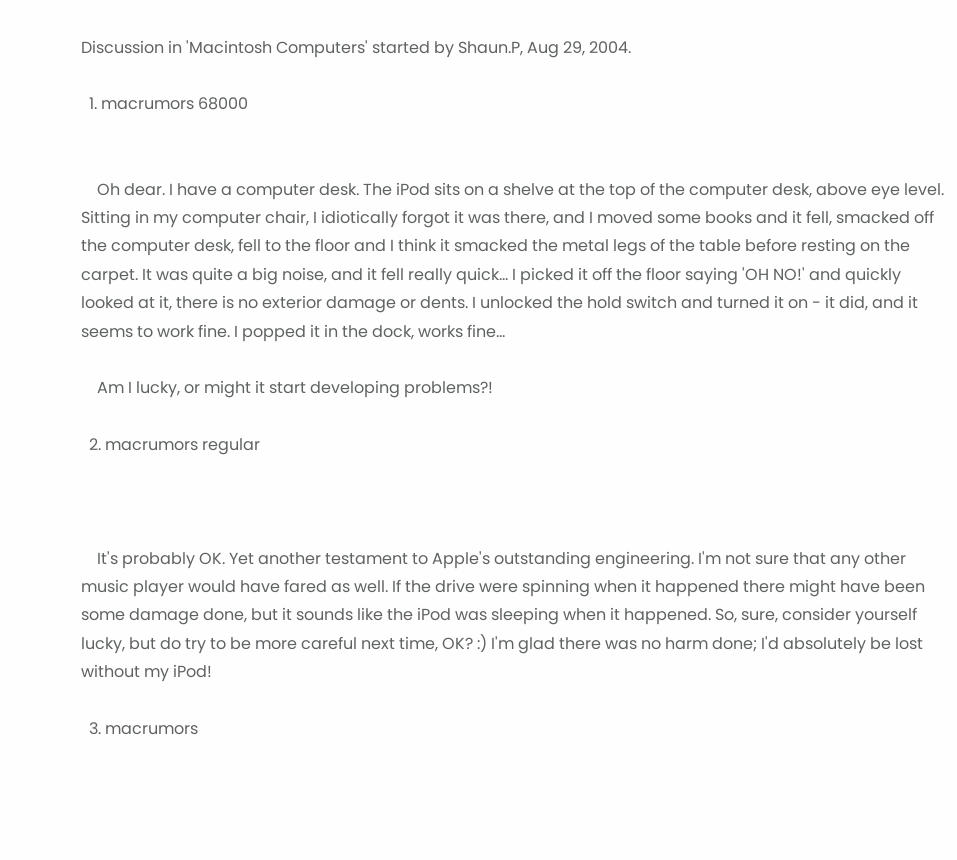Discussion in 'Macintosh Computers' started by Shaun.P, Aug 29, 2004.

  1. macrumors 68000


    Oh dear. I have a computer desk. The iPod sits on a shelve at the top of the computer desk, above eye level. Sitting in my computer chair, I idiotically forgot it was there, and I moved some books and it fell, smacked off the computer desk, fell to the floor and I think it smacked the metal legs of the table before resting on the carpet. It was quite a big noise, and it fell really quick... I picked it off the floor saying 'OH NO!' and quickly looked at it, there is no exterior damage or dents. I unlocked the hold switch and turned it on - it did, and it seems to work fine. I popped it in the dock, works fine...

    Am I lucky, or might it start developing problems?!

  2. macrumors regular



    It's probably OK. Yet another testament to Apple's outstanding engineering. I'm not sure that any other music player would have fared as well. If the drive were spinning when it happened there might have been some damage done, but it sounds like the iPod was sleeping when it happened. So, sure, consider yourself lucky, but do try to be more careful next time, OK? :) I'm glad there was no harm done; I'd absolutely be lost without my iPod!

  3. macrumors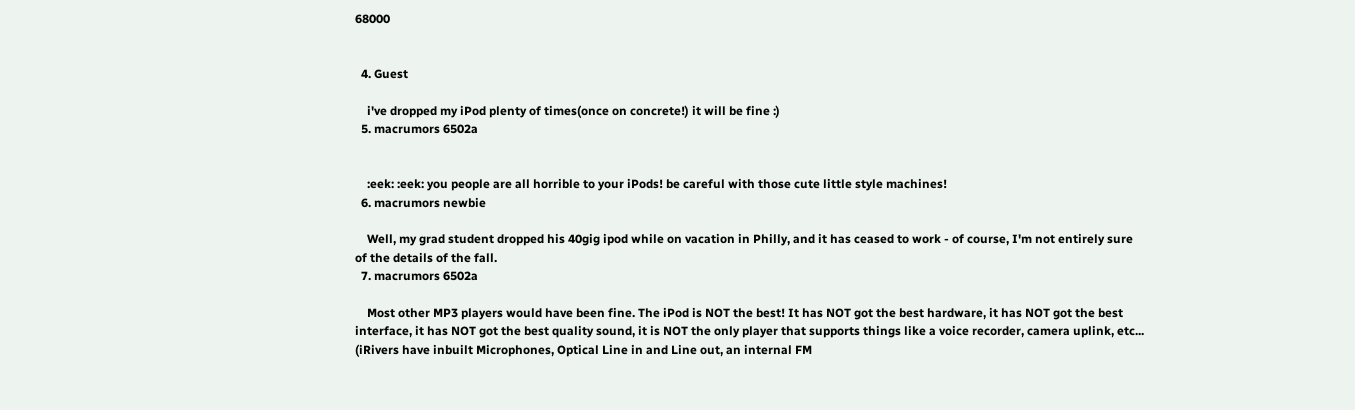68000


  4. Guest

    i've dropped my iPod plenty of times(once on concrete!) it will be fine :)
  5. macrumors 6502a


    :eek: :eek: you people are all horrible to your iPods! be careful with those cute little style machines!
  6. macrumors newbie

    Well, my grad student dropped his 40gig ipod while on vacation in Philly, and it has ceased to work - of course, I'm not entirely sure of the details of the fall.
  7. macrumors 6502a

    Most other MP3 players would have been fine. The iPod is NOT the best! It has NOT got the best hardware, it has NOT got the best interface, it has NOT got the best quality sound, it is NOT the only player that supports things like a voice recorder, camera uplink, etc... (iRivers have inbuilt Microphones, Optical Line in and Line out, an internal FM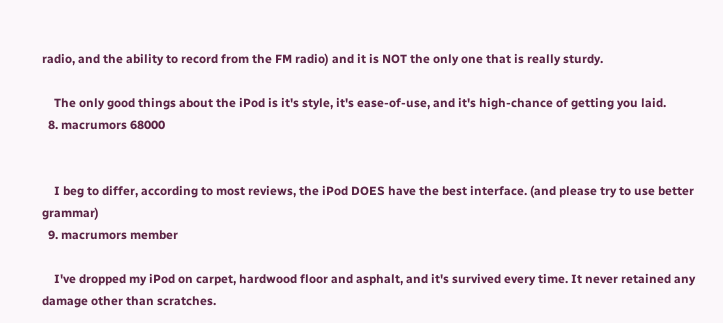radio, and the ability to record from the FM radio) and it is NOT the only one that is really sturdy.

    The only good things about the iPod is it's style, it's ease-of-use, and it's high-chance of getting you laid.
  8. macrumors 68000


    I beg to differ, according to most reviews, the iPod DOES have the best interface. (and please try to use better grammar)
  9. macrumors member

    I've dropped my iPod on carpet, hardwood floor and asphalt, and it's survived every time. It never retained any damage other than scratches.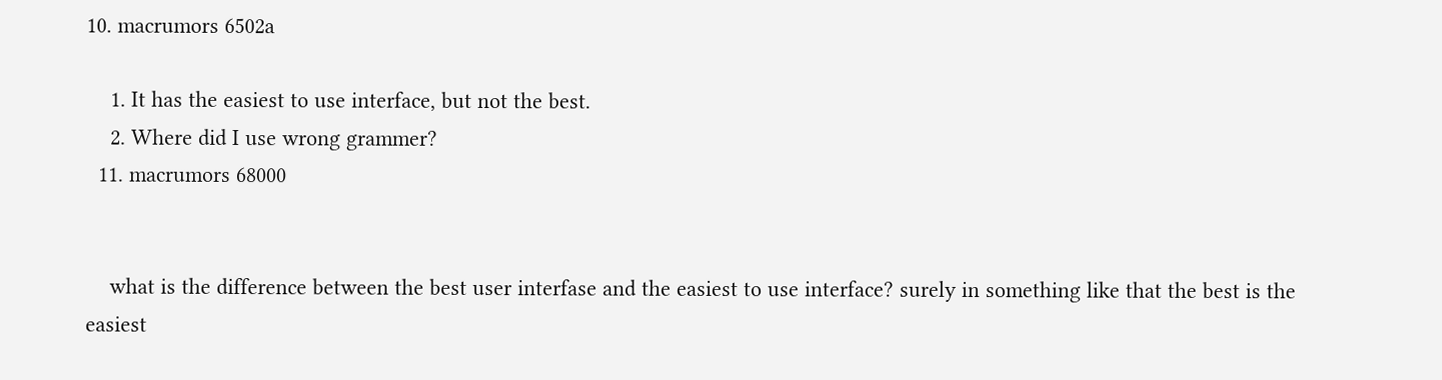10. macrumors 6502a

    1. It has the easiest to use interface, but not the best.
    2. Where did I use wrong grammer?
  11. macrumors 68000


    what is the difference between the best user interfase and the easiest to use interface? surely in something like that the best is the easiest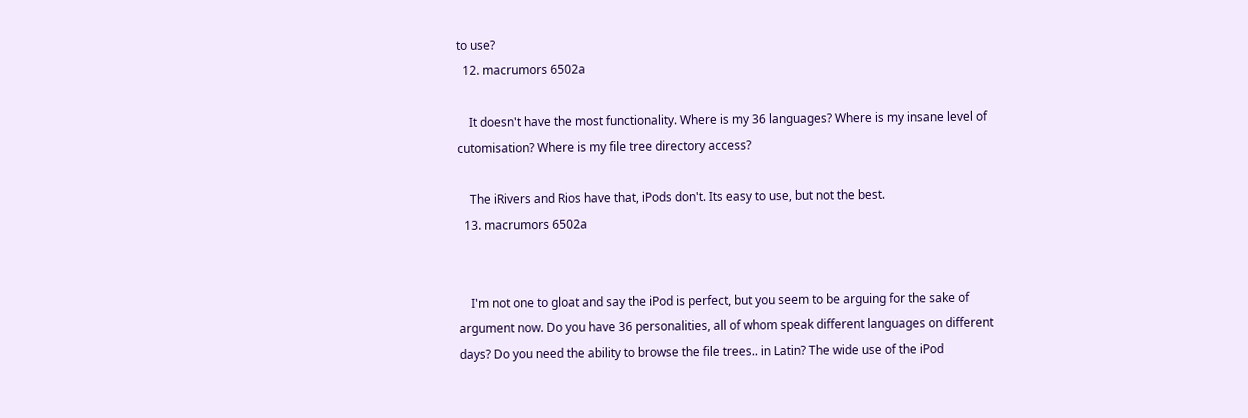to use?
  12. macrumors 6502a

    It doesn't have the most functionality. Where is my 36 languages? Where is my insane level of cutomisation? Where is my file tree directory access?

    The iRivers and Rios have that, iPods don't. Its easy to use, but not the best.
  13. macrumors 6502a


    I'm not one to gloat and say the iPod is perfect, but you seem to be arguing for the sake of argument now. Do you have 36 personalities, all of whom speak different languages on different days? Do you need the ability to browse the file trees.. in Latin? The wide use of the iPod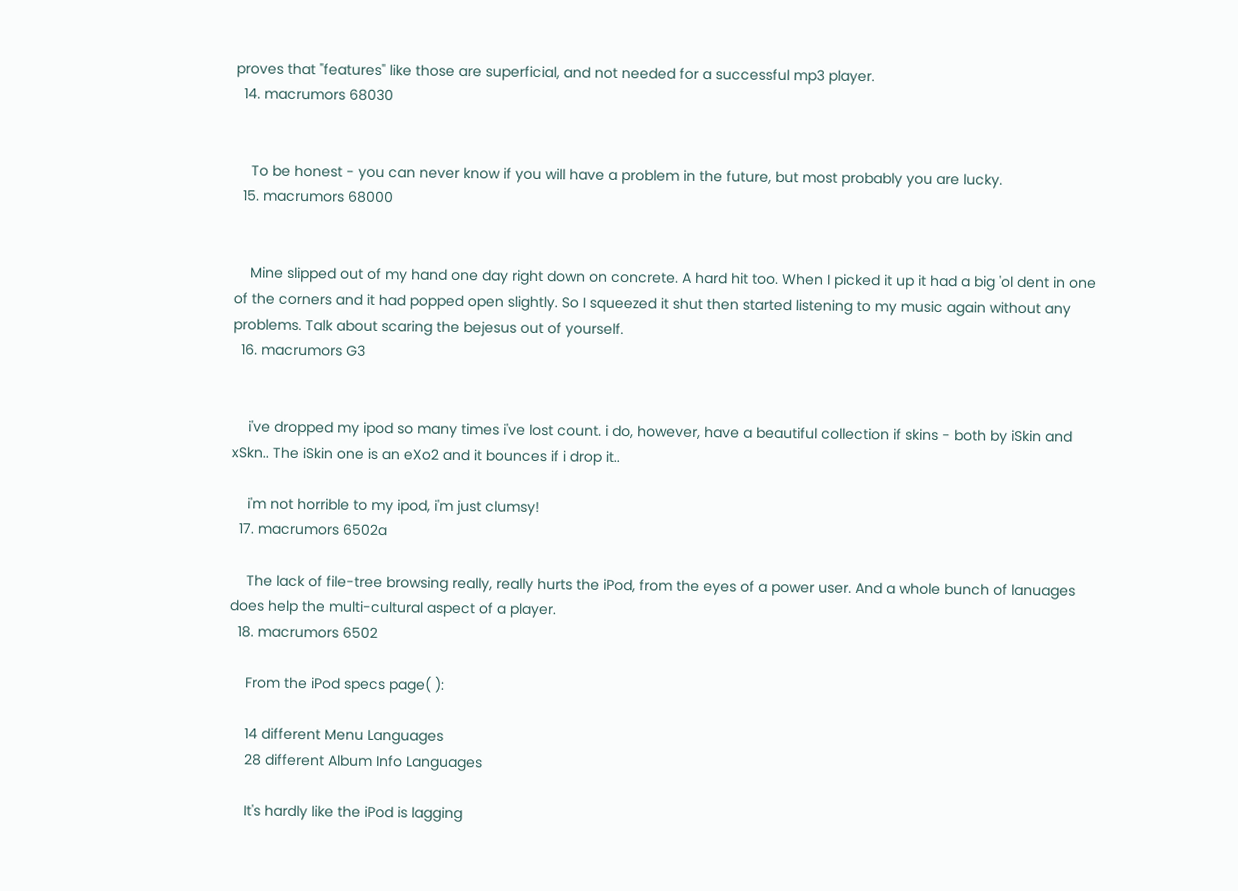proves that "features" like those are superficial, and not needed for a successful mp3 player.
  14. macrumors 68030


    To be honest - you can never know if you will have a problem in the future, but most probably you are lucky.
  15. macrumors 68000


    Mine slipped out of my hand one day right down on concrete. A hard hit too. When I picked it up it had a big 'ol dent in one of the corners and it had popped open slightly. So I squeezed it shut then started listening to my music again without any problems. Talk about scaring the bejesus out of yourself.
  16. macrumors G3


    i've dropped my ipod so many times i've lost count. i do, however, have a beautiful collection if skins - both by iSkin and xSkn.. The iSkin one is an eXo2 and it bounces if i drop it..

    i'm not horrible to my ipod, i'm just clumsy!
  17. macrumors 6502a

    The lack of file-tree browsing really, really hurts the iPod, from the eyes of a power user. And a whole bunch of lanuages does help the multi-cultural aspect of a player.
  18. macrumors 6502

    From the iPod specs page( ):

    14 different Menu Languages
    28 different Album Info Languages

    It's hardly like the iPod is lagging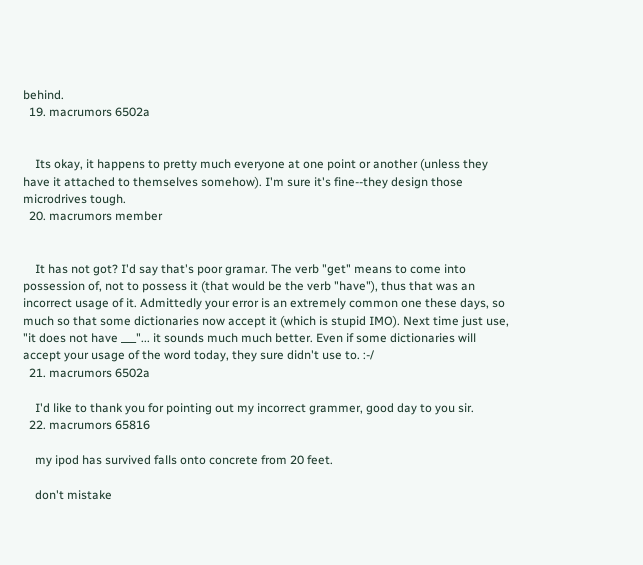behind.
  19. macrumors 6502a


    Its okay, it happens to pretty much everyone at one point or another (unless they have it attached to themselves somehow). I'm sure it's fine--they design those microdrives tough.
  20. macrumors member


    It has not got? I'd say that's poor gramar. The verb "get" means to come into possession of, not to possess it (that would be the verb "have"), thus that was an incorrect usage of it. Admittedly your error is an extremely common one these days, so much so that some dictionaries now accept it (which is stupid IMO). Next time just use, "it does not have ___"... it sounds much much better. Even if some dictionaries will accept your usage of the word today, they sure didn't use to. :-/
  21. macrumors 6502a

    I'd like to thank you for pointing out my incorrect grammer, good day to you sir.
  22. macrumors 65816

    my ipod has survived falls onto concrete from 20 feet.

    don't mistake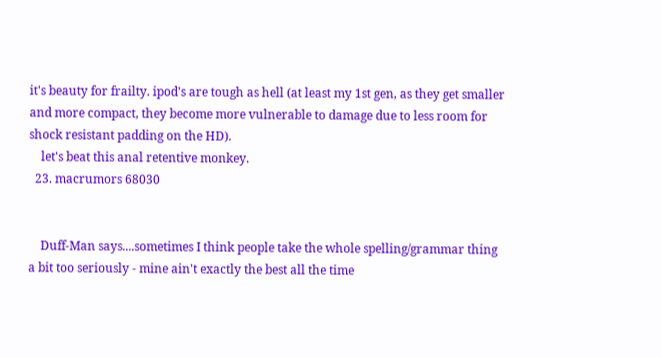it's beauty for frailty. ipod's are tough as hell (at least my 1st gen, as they get smaller and more compact, they become more vulnerable to damage due to less room for shock resistant padding on the HD).
    let's beat this anal retentive monkey.
  23. macrumors 68030


    Duff-Man says....sometimes I think people take the whole spelling/grammar thing a bit too seriously - mine ain't exactly the best all the time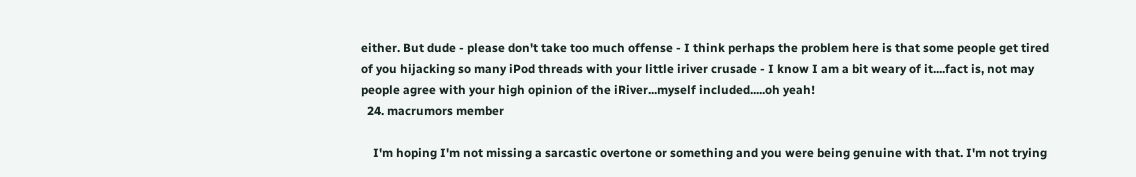either. But dude - please don't take too much offense - I think perhaps the problem here is that some people get tired of you hijacking so many iPod threads with your little iriver crusade - I know I am a bit weary of it....fact is, not may people agree with your high opinion of the iRiver...myself included.....oh yeah!
  24. macrumors member

    I'm hoping I'm not missing a sarcastic overtone or something and you were being genuine with that. I'm not trying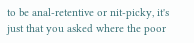to be anal-retentive or nit-picky, it's just that you asked where the poor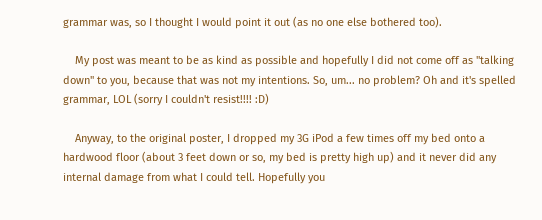grammar was, so I thought I would point it out (as no one else bothered too).

    My post was meant to be as kind as possible and hopefully I did not come off as "talking down" to you, because that was not my intentions. So, um... no problem? Oh and it's spelled grammar, LOL (sorry I couldn't resist!!!! :D)

    Anyway, to the original poster, I dropped my 3G iPod a few times off my bed onto a hardwood floor (about 3 feet down or so, my bed is pretty high up) and it never did any internal damage from what I could tell. Hopefully you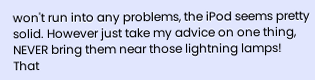won't run into any problems, the iPod seems pretty solid. However just take my advice on one thing, NEVER bring them near those lightning lamps! That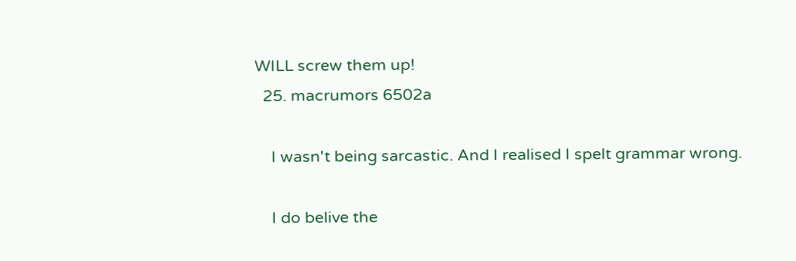WILL screw them up!
  25. macrumors 6502a

    I wasn't being sarcastic. And I realised I spelt grammar wrong.

    I do belive the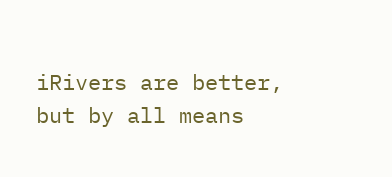iRivers are better, but by all means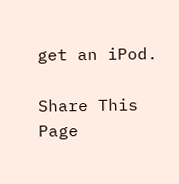get an iPod.

Share This Page